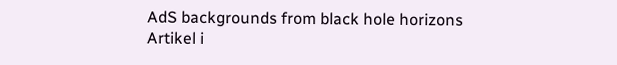AdS backgrounds from black hole horizons
Artikel i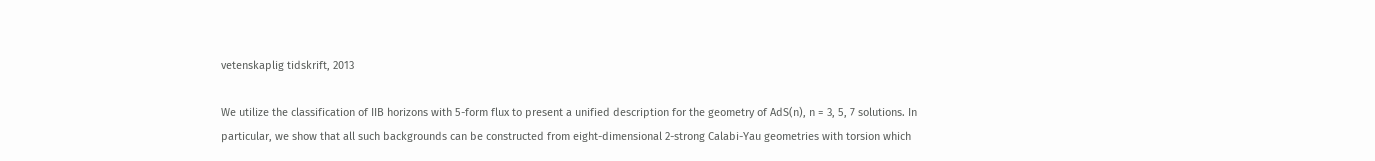vetenskaplig tidskrift, 2013

We utilize the classification of IIB horizons with 5-form flux to present a unified description for the geometry of AdS(n), n = 3, 5, 7 solutions. In particular, we show that all such backgrounds can be constructed from eight-dimensional 2-strong Calabi-Yau geometries with torsion which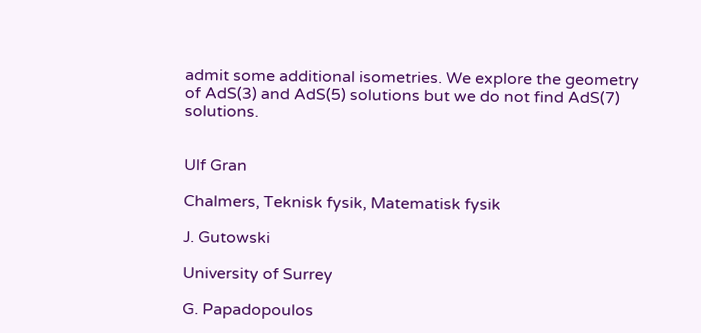admit some additional isometries. We explore the geometry of AdS(3) and AdS(5) solutions but we do not find AdS(7) solutions.


Ulf Gran

Chalmers, Teknisk fysik, Matematisk fysik

J. Gutowski

University of Surrey

G. Papadopoulos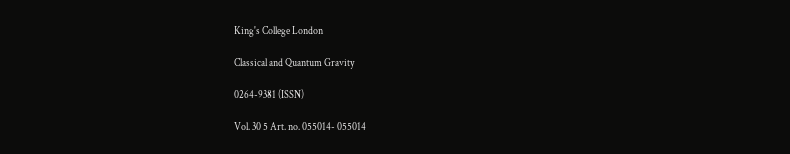King's College London

Classical and Quantum Gravity

0264-9381 (ISSN)

Vol. 30 5 Art. no. 055014- 055014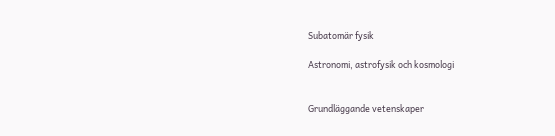Subatomär fysik

Astronomi, astrofysik och kosmologi


Grundläggande vetenskaper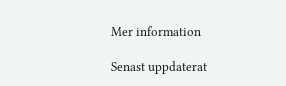Mer information

Senast uppdaterat